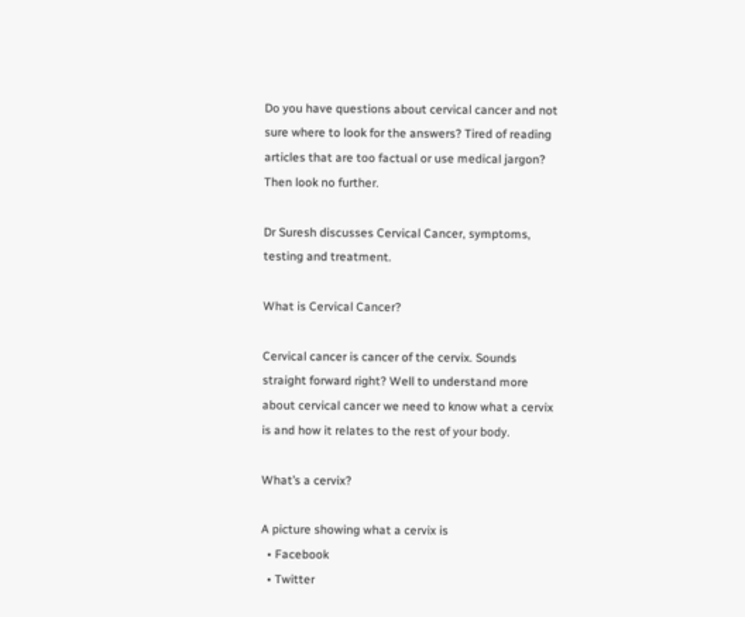Do you have questions about cervical cancer and not sure where to look for the answers? Tired of reading articles that are too factual or use medical jargon? Then look no further.

Dr Suresh discusses Cervical Cancer, symptoms, testing and treatment.

What is Cervical Cancer?

Cervical cancer is cancer of the cervix. Sounds straight forward right? Well to understand more about cervical cancer we need to know what a cervix is and how it relates to the rest of your body.

What’s a cervix?

A picture showing what a cervix is
  • Facebook
  • Twitter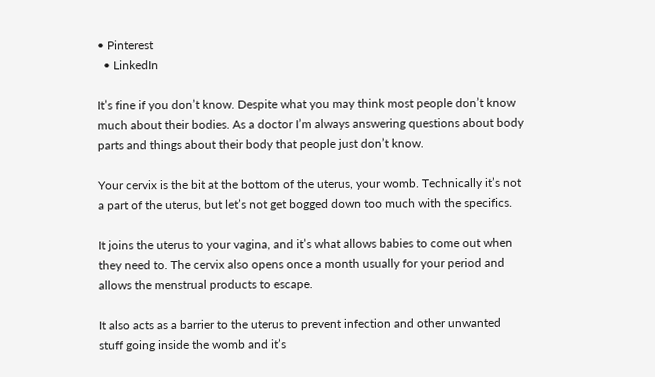• Pinterest
  • LinkedIn

It’s fine if you don’t know. Despite what you may think most people don’t know much about their bodies. As a doctor I’m always answering questions about body parts and things about their body that people just don’t know.

Your cervix is the bit at the bottom of the uterus, your womb. Technically it’s not a part of the uterus, but let’s not get bogged down too much with the specifics.

It joins the uterus to your vagina, and it’s what allows babies to come out when they need to. The cervix also opens once a month usually for your period and allows the menstrual products to escape.

It also acts as a barrier to the uterus to prevent infection and other unwanted stuff going inside the womb and it’s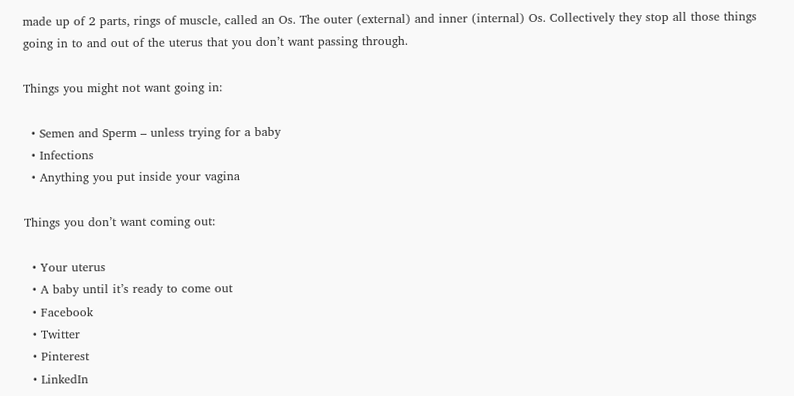made up of 2 parts, rings of muscle, called an Os. The outer (external) and inner (internal) Os. Collectively they stop all those things going in to and out of the uterus that you don’t want passing through.

Things you might not want going in:

  • Semen and Sperm – unless trying for a baby
  • Infections
  • Anything you put inside your vagina

Things you don’t want coming out:

  • Your uterus
  • A baby until it’s ready to come out
  • Facebook
  • Twitter
  • Pinterest
  • LinkedIn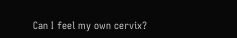Can I feel my own cervix?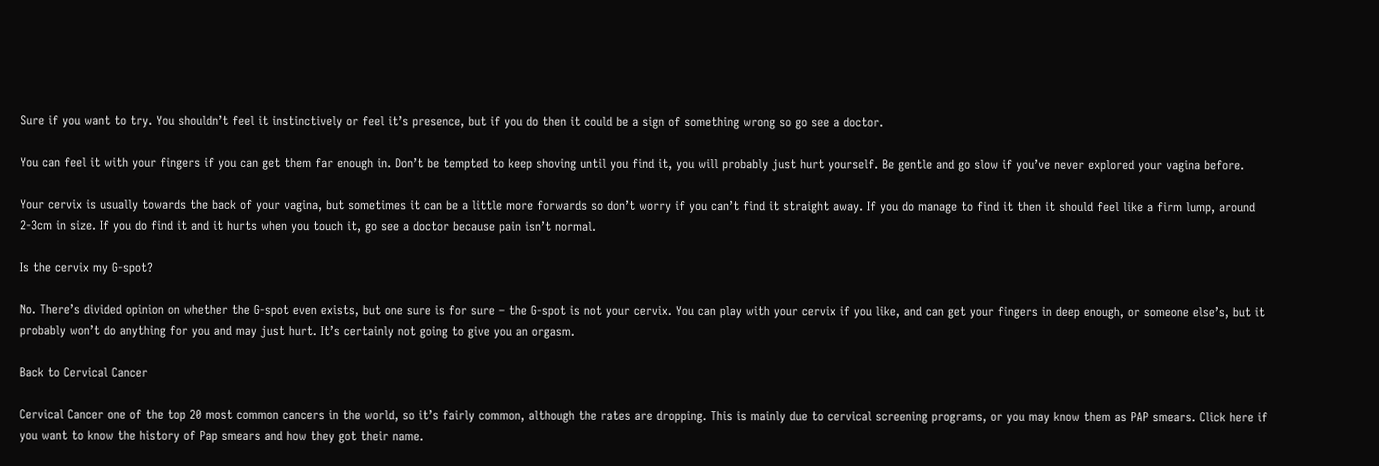Sure if you want to try. You shouldn’t feel it instinctively or feel it’s presence, but if you do then it could be a sign of something wrong so go see a doctor.

You can feel it with your fingers if you can get them far enough in. Don’t be tempted to keep shoving until you find it, you will probably just hurt yourself. Be gentle and go slow if you’ve never explored your vagina before.

Your cervix is usually towards the back of your vagina, but sometimes it can be a little more forwards so don’t worry if you can’t find it straight away. If you do manage to find it then it should feel like a firm lump, around 2-3cm in size. If you do find it and it hurts when you touch it, go see a doctor because pain isn’t normal.

Is the cervix my G-spot?

No. There’s divided opinion on whether the G-spot even exists, but one sure is for sure – the G-spot is not your cervix. You can play with your cervix if you like, and can get your fingers in deep enough, or someone else’s, but it probably won’t do anything for you and may just hurt. It’s certainly not going to give you an orgasm.

Back to Cervical Cancer

Cervical Cancer one of the top 20 most common cancers in the world, so it’s fairly common, although the rates are dropping. This is mainly due to cervical screening programs, or you may know them as PAP smears. Click here if you want to know the history of Pap smears and how they got their name.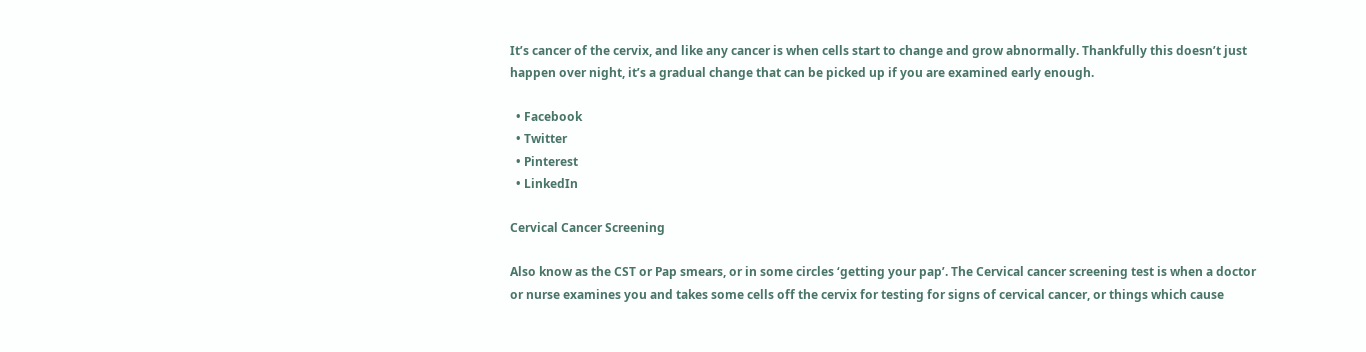It’s cancer of the cervix, and like any cancer is when cells start to change and grow abnormally. Thankfully this doesn’t just happen over night, it’s a gradual change that can be picked up if you are examined early enough.

  • Facebook
  • Twitter
  • Pinterest
  • LinkedIn

Cervical Cancer Screening

Also know as the CST or Pap smears, or in some circles ‘getting your pap’. The Cervical cancer screening test is when a doctor or nurse examines you and takes some cells off the cervix for testing for signs of cervical cancer, or things which cause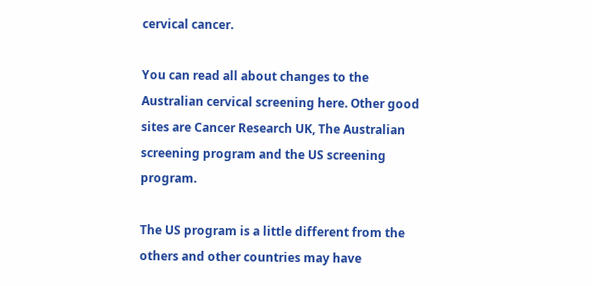cervical cancer.

You can read all about changes to the Australian cervical screening here. Other good sites are Cancer Research UK, The Australian screening program and the US screening program.

The US program is a little different from the others and other countries may have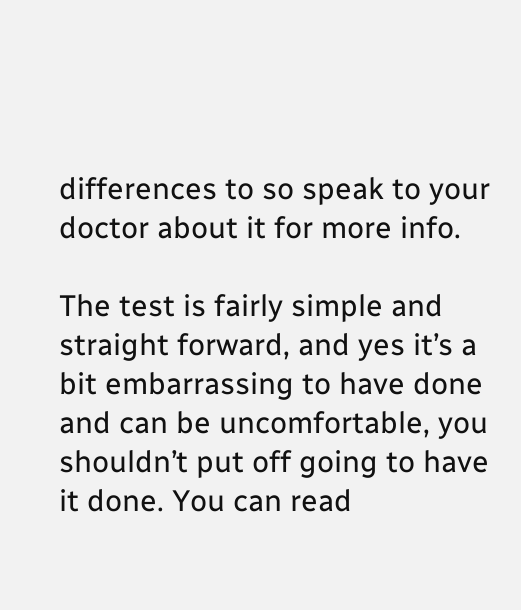differences to so speak to your doctor about it for more info.

The test is fairly simple and straight forward, and yes it’s a bit embarrassing to have done and can be uncomfortable, you shouldn’t put off going to have it done. You can read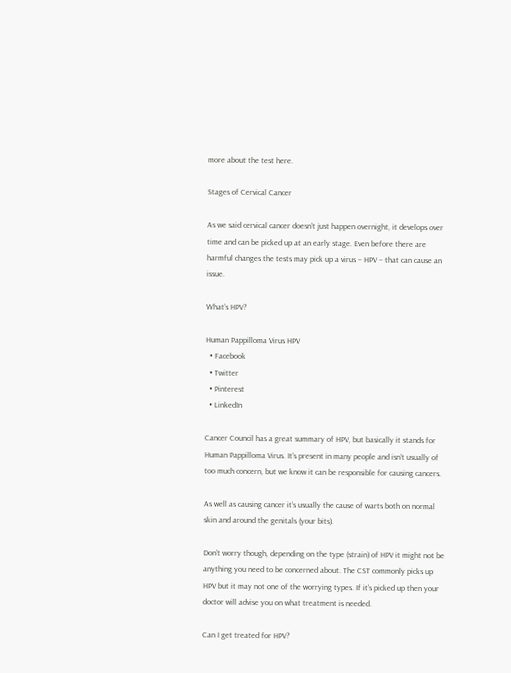more about the test here.

Stages of Cervical Cancer

As we said cervical cancer doesn’t just happen overnight, it develops over time and can be picked up at an early stage. Even before there are harmful changes the tests may pick up a virus – HPV – that can cause an issue.

What’s HPV?

Human Pappilloma Virus HPV
  • Facebook
  • Twitter
  • Pinterest
  • LinkedIn

Cancer Council has a great summary of HPV, but basically it stands for Human Pappilloma Virus. It’s present in many people and isn’t usually of too much concern, but we know it can be responsible for causing cancers.

As well as causing cancer it’s usually the cause of warts both on normal skin and around the genitals (your bits).

Don’t worry though, depending on the type (strain) of HPV it might not be anything you need to be concerned about. The CST commonly picks up HPV but it may not one of the worrying types. If it’s picked up then your doctor will advise you on what treatment is needed.

Can I get treated for HPV?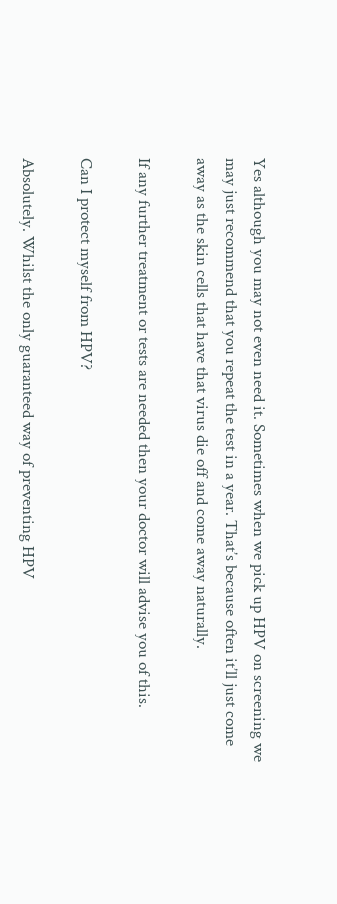Yes although you may not even need it. Sometimes when we pick up HPV on screening we may just recommend that you repeat the test in a year. That’s because often it’ll just come away as the skin cells that have that virus die off and come away naturally.

If any further treatment or tests are needed then your doctor will advise you of this.

Can I protect myself from HPV?

Absolutely. Whilst the only guaranteed way of preventing HPV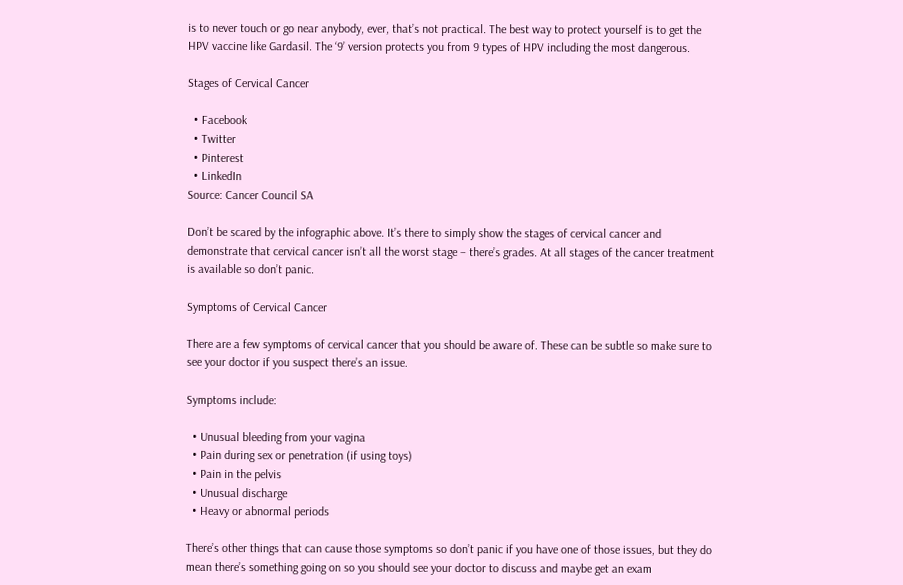is to never touch or go near anybody, ever, that’s not practical. The best way to protect yourself is to get the HPV vaccine like Gardasil. The ‘9’ version protects you from 9 types of HPV including the most dangerous.

Stages of Cervical Cancer

  • Facebook
  • Twitter
  • Pinterest
  • LinkedIn
Source: Cancer Council SA

Don’t be scared by the infographic above. It’s there to simply show the stages of cervical cancer and demonstrate that cervical cancer isn’t all the worst stage – there’s grades. At all stages of the cancer treatment is available so don’t panic.

Symptoms of Cervical Cancer

There are a few symptoms of cervical cancer that you should be aware of. These can be subtle so make sure to see your doctor if you suspect there’s an issue.

Symptoms include:

  • Unusual bleeding from your vagina
  • Pain during sex or penetration (if using toys)
  • Pain in the pelvis
  • Unusual discharge
  • Heavy or abnormal periods

There’s other things that can cause those symptoms so don’t panic if you have one of those issues, but they do mean there’s something going on so you should see your doctor to discuss and maybe get an exam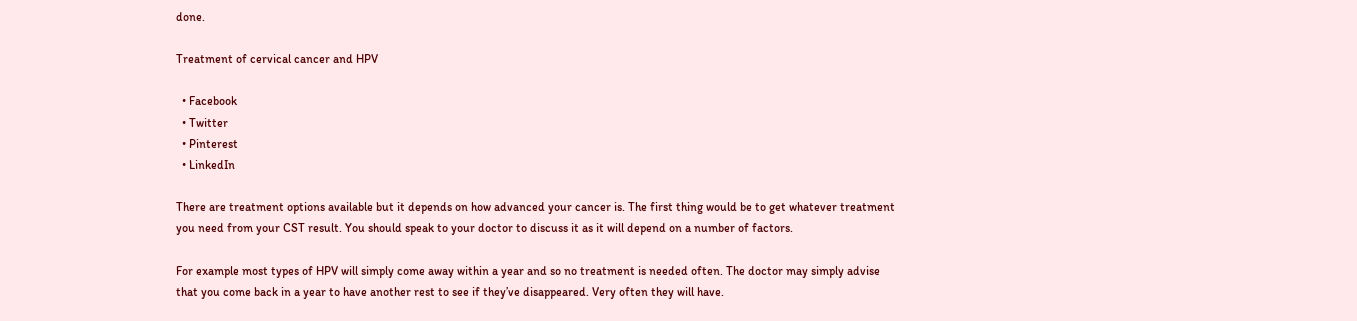done.

Treatment of cervical cancer and HPV

  • Facebook
  • Twitter
  • Pinterest
  • LinkedIn

There are treatment options available but it depends on how advanced your cancer is. The first thing would be to get whatever treatment you need from your CST result. You should speak to your doctor to discuss it as it will depend on a number of factors.

For example most types of HPV will simply come away within a year and so no treatment is needed often. The doctor may simply advise that you come back in a year to have another rest to see if they’ve disappeared. Very often they will have.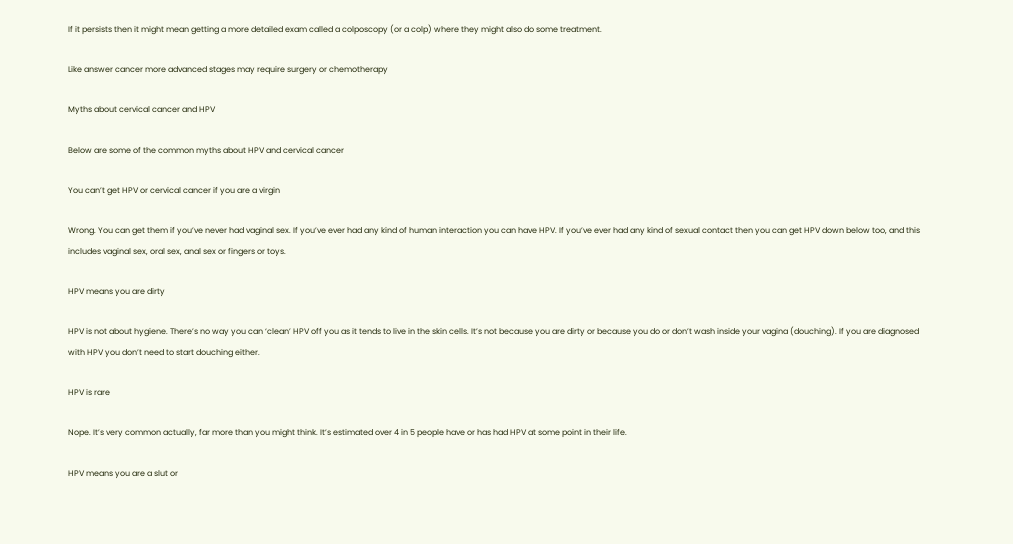If it persists then it might mean getting a more detailed exam called a colposcopy (or a colp) where they might also do some treatment.

Like answer cancer more advanced stages may require surgery or chemotherapy

Myths about cervical cancer and HPV

Below are some of the common myths about HPV and cervical cancer

You can’t get HPV or cervical cancer if you are a virgin

Wrong. You can get them if you’ve never had vaginal sex. If you’ve ever had any kind of human interaction you can have HPV. If you’ve ever had any kind of sexual contact then you can get HPV down below too, and this includes vaginal sex, oral sex, anal sex or fingers or toys.

HPV means you are dirty

HPV is not about hygiene. There’s no way you can ‘clean’ HPV off you as it tends to live in the skin cells. It’s not because you are dirty or because you do or don’t wash inside your vagina (douching). If you are diagnosed with HPV you don’t need to start douching either.

HPV is rare

Nope. It’s very common actually, far more than you might think. It’s estimated over 4 in 5 people have or has had HPV at some point in their life.

HPV means you are a slut or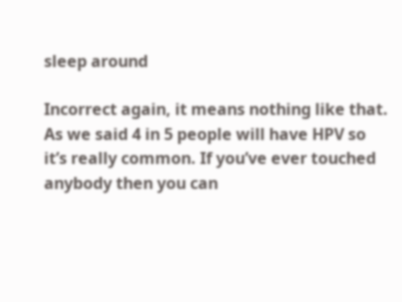sleep around

Incorrect again, it means nothing like that. As we said 4 in 5 people will have HPV so it’s really common. If you’ve ever touched anybody then you can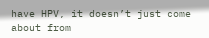have HPV, it doesn’t just come about from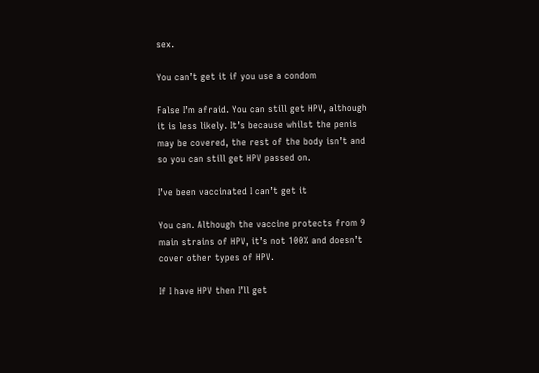sex.

You can’t get it if you use a condom

False I’m afraid. You can still get HPV, although it is less likely. It’s because whilst the penis may be covered, the rest of the body isn’t and so you can still get HPV passed on.

I’ve been vaccinated I can’t get it

You can. Although the vaccine protects from 9 main strains of HPV, it’s not 100% and doesn’t cover other types of HPV.

If I have HPV then I’ll get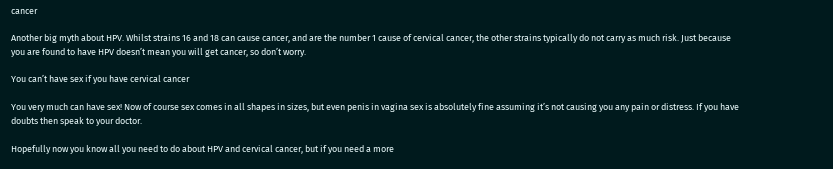cancer

Another big myth about HPV. Whilst strains 16 and 18 can cause cancer, and are the number 1 cause of cervical cancer, the other strains typically do not carry as much risk. Just because you are found to have HPV doesn’t mean you will get cancer, so don’t worry.

You can’t have sex if you have cervical cancer

You very much can have sex! Now of course sex comes in all shapes in sizes, but even penis in vagina sex is absolutely fine assuming it’s not causing you any pain or distress. If you have doubts then speak to your doctor.

Hopefully now you know all you need to do about HPV and cervical cancer, but if you need a more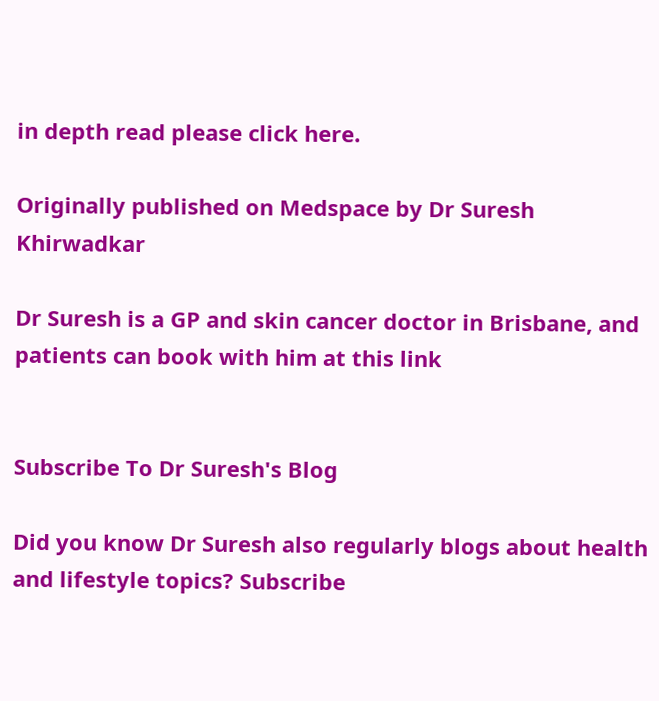in depth read please click here.

Originally published on Medspace by Dr Suresh Khirwadkar

Dr Suresh is a GP and skin cancer doctor in Brisbane, and patients can book with him at this link


Subscribe To Dr Suresh's Blog

Did you know Dr Suresh also regularly blogs about health and lifestyle topics? Subscribe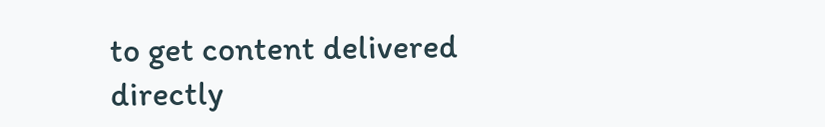to get content delivered directly